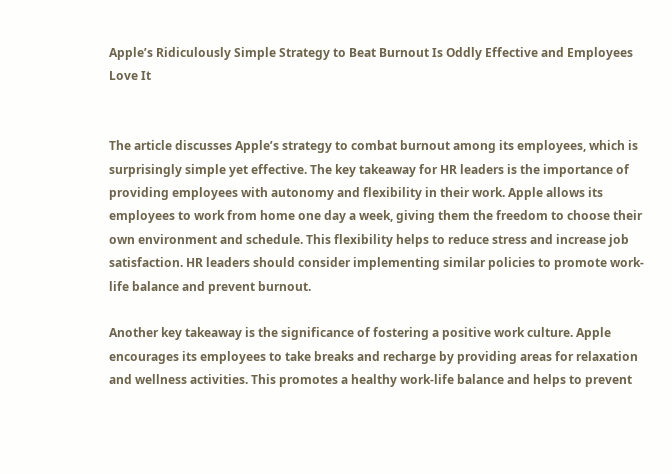Apple’s Ridiculously Simple Strategy to Beat Burnout Is Oddly Effective and Employees Love It


The article discusses Apple’s strategy to combat burnout among its employees, which is surprisingly simple yet effective. The key takeaway for HR leaders is the importance of providing employees with autonomy and flexibility in their work. Apple allows its employees to work from home one day a week, giving them the freedom to choose their own environment and schedule. This flexibility helps to reduce stress and increase job satisfaction. HR leaders should consider implementing similar policies to promote work-life balance and prevent burnout.

Another key takeaway is the significance of fostering a positive work culture. Apple encourages its employees to take breaks and recharge by providing areas for relaxation and wellness activities. This promotes a healthy work-life balance and helps to prevent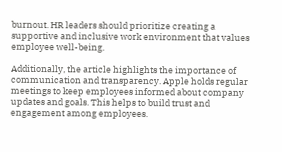burnout. HR leaders should prioritize creating a supportive and inclusive work environment that values employee well-being.

Additionally, the article highlights the importance of communication and transparency. Apple holds regular meetings to keep employees informed about company updates and goals. This helps to build trust and engagement among employees.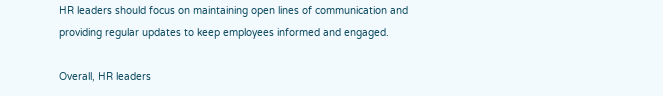HR leaders should focus on maintaining open lines of communication and providing regular updates to keep employees informed and engaged.

Overall, HR leaders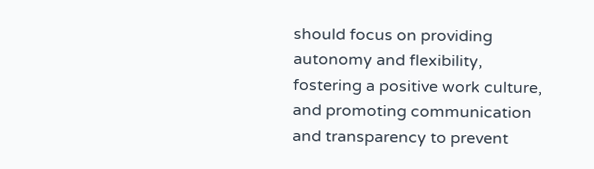should focus on providing autonomy and flexibility, fostering a positive work culture, and promoting communication and transparency to prevent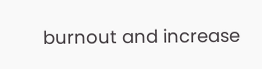burnout and increase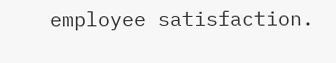employee satisfaction.